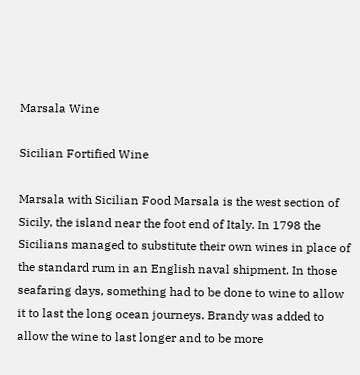Marsala Wine

Sicilian Fortified Wine

Marsala with Sicilian Food Marsala is the west section of Sicily, the island near the foot end of Italy. In 1798 the Sicilians managed to substitute their own wines in place of the standard rum in an English naval shipment. In those seafaring days, something had to be done to wine to allow it to last the long ocean journeys. Brandy was added to allow the wine to last longer and to be more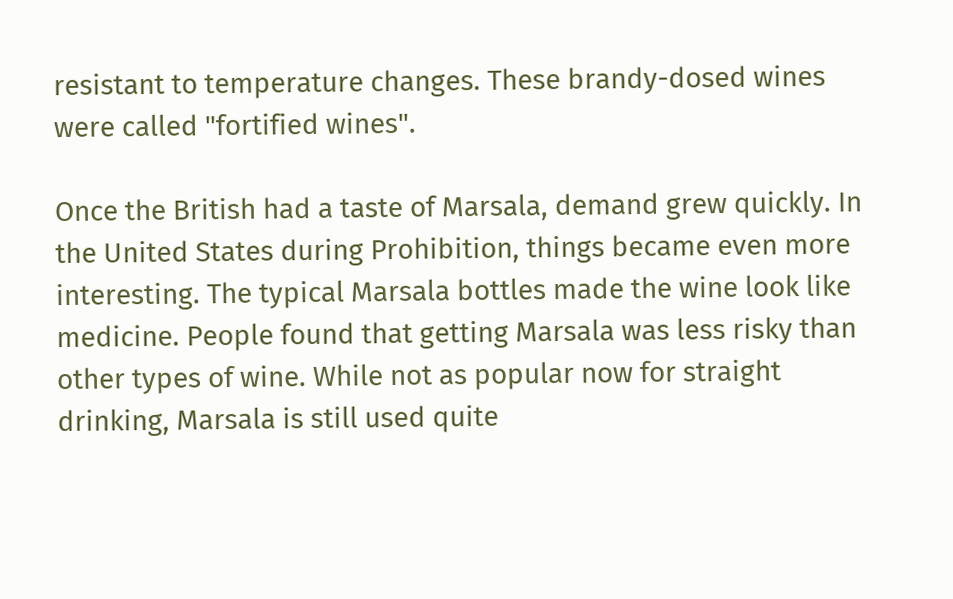resistant to temperature changes. These brandy-dosed wines were called "fortified wines".

Once the British had a taste of Marsala, demand grew quickly. In the United States during Prohibition, things became even more interesting. The typical Marsala bottles made the wine look like medicine. People found that getting Marsala was less risky than other types of wine. While not as popular now for straight drinking, Marsala is still used quite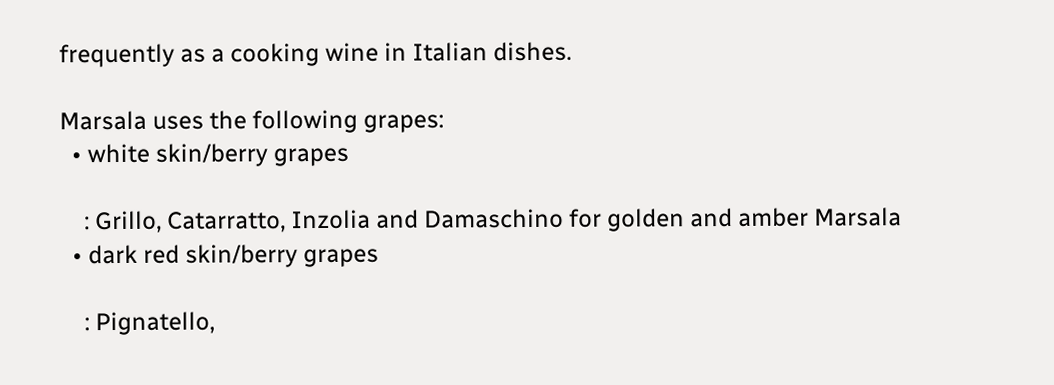frequently as a cooking wine in Italian dishes.

Marsala uses the following grapes:
  • white skin/berry grapes

    : Grillo, Catarratto, Inzolia and Damaschino for golden and amber Marsala
  • dark red skin/berry grapes

    : Pignatello,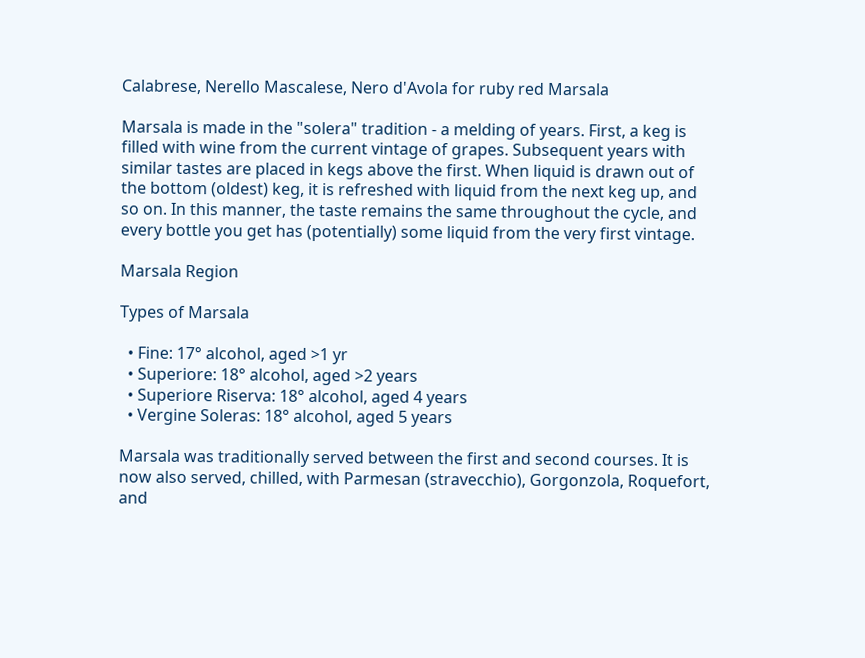Calabrese, Nerello Mascalese, Nero d'Avola for ruby red Marsala

Marsala is made in the "solera" tradition - a melding of years. First, a keg is filled with wine from the current vintage of grapes. Subsequent years with similar tastes are placed in kegs above the first. When liquid is drawn out of the bottom (oldest) keg, it is refreshed with liquid from the next keg up, and so on. In this manner, the taste remains the same throughout the cycle, and every bottle you get has (potentially) some liquid from the very first vintage.

Marsala Region

Types of Marsala

  • Fine: 17° alcohol, aged >1 yr
  • Superiore: 18° alcohol, aged >2 years
  • Superiore Riserva: 18° alcohol, aged 4 years
  • Vergine Soleras: 18° alcohol, aged 5 years

Marsala was traditionally served between the first and second courses. It is now also served, chilled, with Parmesan (stravecchio), Gorgonzola, Roquefort, and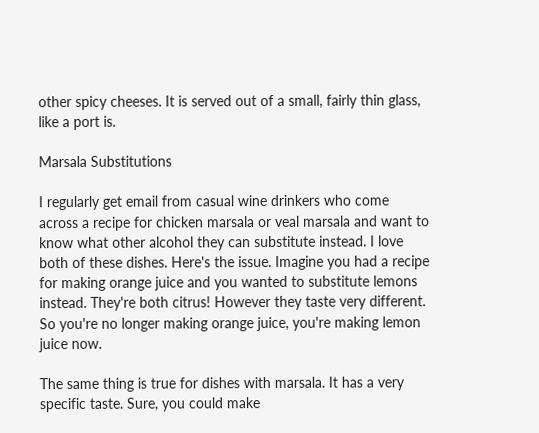other spicy cheeses. It is served out of a small, fairly thin glass, like a port is.

Marsala Substitutions

I regularly get email from casual wine drinkers who come across a recipe for chicken marsala or veal marsala and want to know what other alcohol they can substitute instead. I love both of these dishes. Here's the issue. Imagine you had a recipe for making orange juice and you wanted to substitute lemons instead. They're both citrus! However they taste very different. So you're no longer making orange juice, you're making lemon juice now.

The same thing is true for dishes with marsala. It has a very specific taste. Sure, you could make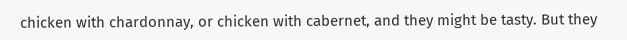chicken with chardonnay, or chicken with cabernet, and they might be tasty. But they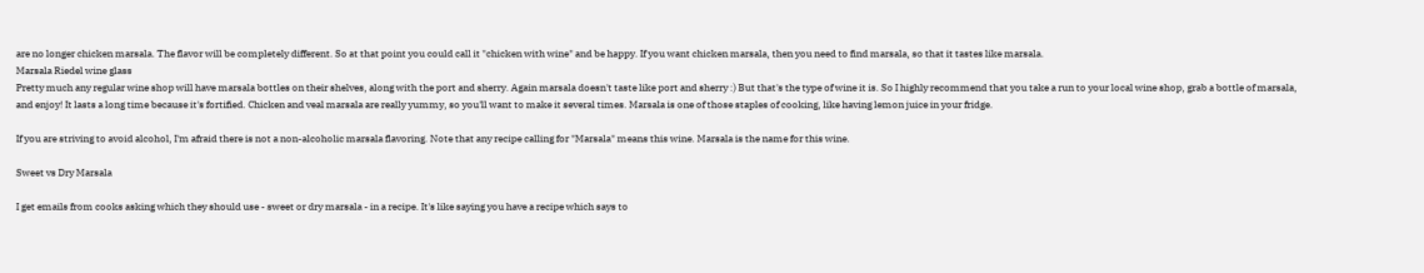are no longer chicken marsala. The flavor will be completely different. So at that point you could call it "chicken with wine" and be happy. If you want chicken marsala, then you need to find marsala, so that it tastes like marsala.
Marsala Riedel wine glass
Pretty much any regular wine shop will have marsala bottles on their shelves, along with the port and sherry. Again marsala doesn't taste like port and sherry :) But that's the type of wine it is. So I highly recommend that you take a run to your local wine shop, grab a bottle of marsala, and enjoy! It lasts a long time because it's fortified. Chicken and veal marsala are really yummy, so you'll want to make it several times. Marsala is one of those staples of cooking, like having lemon juice in your fridge.

If you are striving to avoid alcohol, I'm afraid there is not a non-alcoholic marsala flavoring. Note that any recipe calling for "Marsala" means this wine. Marsala is the name for this wine.

Sweet vs Dry Marsala

I get emails from cooks asking which they should use - sweet or dry marsala - in a recipe. It's like saying you have a recipe which says to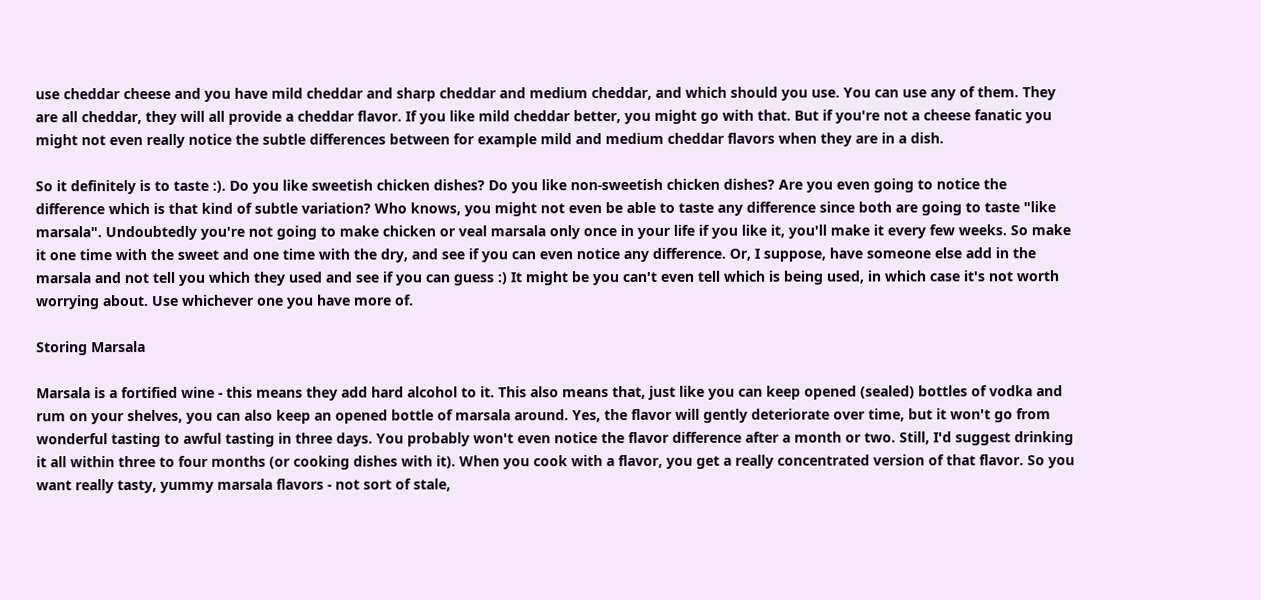use cheddar cheese and you have mild cheddar and sharp cheddar and medium cheddar, and which should you use. You can use any of them. They are all cheddar, they will all provide a cheddar flavor. If you like mild cheddar better, you might go with that. But if you're not a cheese fanatic you might not even really notice the subtle differences between for example mild and medium cheddar flavors when they are in a dish.

So it definitely is to taste :). Do you like sweetish chicken dishes? Do you like non-sweetish chicken dishes? Are you even going to notice the difference which is that kind of subtle variation? Who knows, you might not even be able to taste any difference since both are going to taste "like marsala". Undoubtedly you're not going to make chicken or veal marsala only once in your life if you like it, you'll make it every few weeks. So make it one time with the sweet and one time with the dry, and see if you can even notice any difference. Or, I suppose, have someone else add in the marsala and not tell you which they used and see if you can guess :) It might be you can't even tell which is being used, in which case it's not worth worrying about. Use whichever one you have more of.

Storing Marsala

Marsala is a fortified wine - this means they add hard alcohol to it. This also means that, just like you can keep opened (sealed) bottles of vodka and rum on your shelves, you can also keep an opened bottle of marsala around. Yes, the flavor will gently deteriorate over time, but it won't go from wonderful tasting to awful tasting in three days. You probably won't even notice the flavor difference after a month or two. Still, I'd suggest drinking it all within three to four months (or cooking dishes with it). When you cook with a flavor, you get a really concentrated version of that flavor. So you want really tasty, yummy marsala flavors - not sort of stale,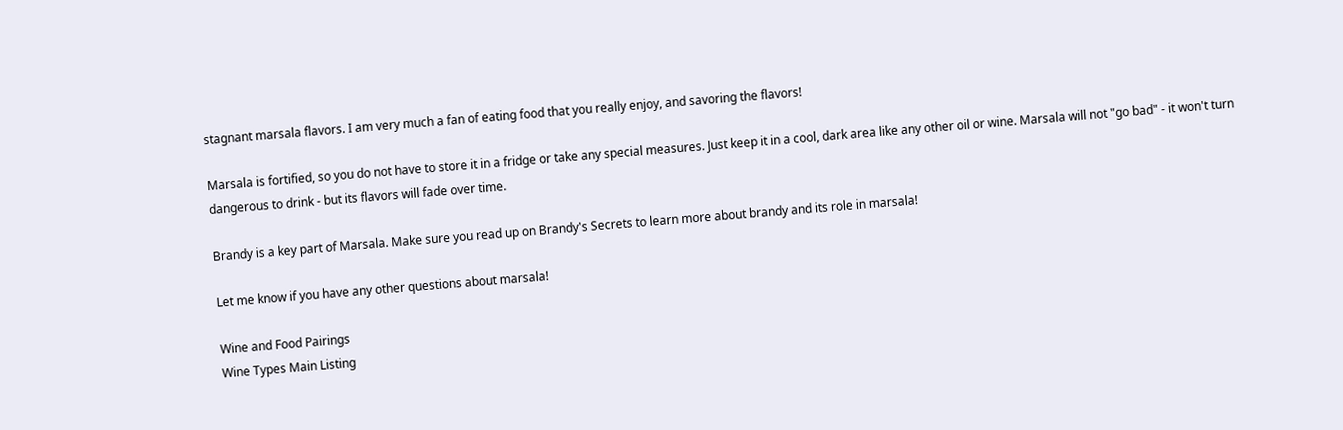stagnant marsala flavors. I am very much a fan of eating food that you really enjoy, and savoring the flavors!

Marsala is fortified, so you do not have to store it in a fridge or take any special measures. Just keep it in a cool, dark area like any other oil or wine. Marsala will not "go bad" - it won't turn dangerous to drink - but its flavors will fade over time.

Brandy is a key part of Marsala. Make sure you read up on Brandy's Secrets to learn more about brandy and its role in marsala!

Let me know if you have any other questions about marsala!

Wine and Food Pairings
Wine Types Main Listing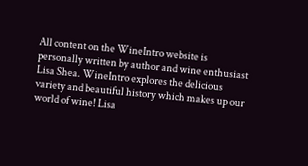All content on the WineIntro website is personally written by author and wine enthusiast Lisa Shea. WineIntro explores the delicious variety and beautiful history which makes up our world of wine! Lisa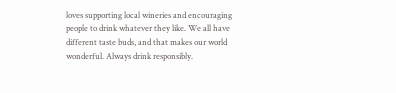loves supporting local wineries and encouraging people to drink whatever they like. We all have different taste buds, and that makes our world wonderful. Always drink responsibly.